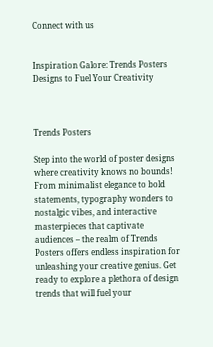Connect with us


Inspiration Galore: Trends Posters Designs to Fuel Your Creativity



Trends Posters

Step into the world of poster designs where creativity knows no bounds! From minimalist elegance to bold statements, typography wonders to nostalgic vibes, and interactive masterpieces that captivate audiences – the realm of Trends Posters offers endless inspiration for unleashing your creative genius. Get ready to explore a plethora of design trends that will fuel your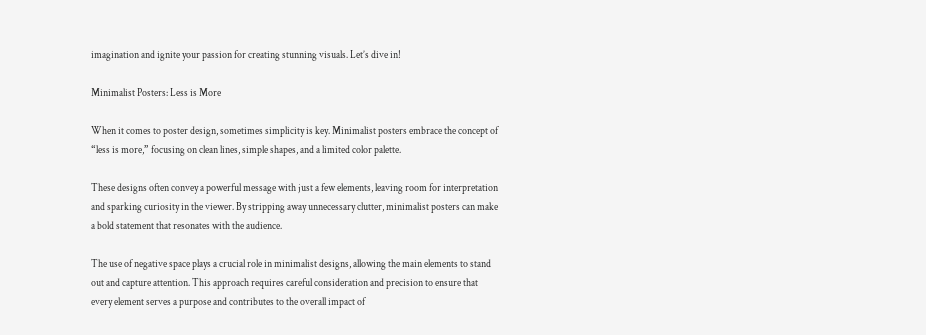imagination and ignite your passion for creating stunning visuals. Let’s dive in!

Minimalist Posters: Less is More

When it comes to poster design, sometimes simplicity is key. Minimalist posters embrace the concept of “less is more,” focusing on clean lines, simple shapes, and a limited color palette.

These designs often convey a powerful message with just a few elements, leaving room for interpretation and sparking curiosity in the viewer. By stripping away unnecessary clutter, minimalist posters can make a bold statement that resonates with the audience.

The use of negative space plays a crucial role in minimalist designs, allowing the main elements to stand out and capture attention. This approach requires careful consideration and precision to ensure that every element serves a purpose and contributes to the overall impact of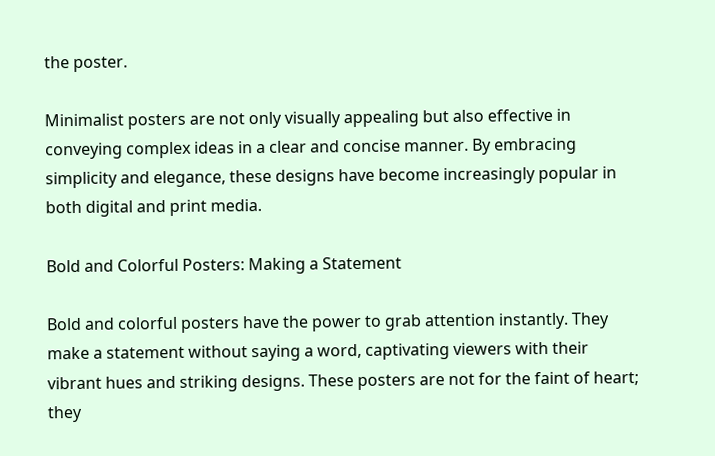the poster.

Minimalist posters are not only visually appealing but also effective in conveying complex ideas in a clear and concise manner. By embracing simplicity and elegance, these designs have become increasingly popular in both digital and print media.

Bold and Colorful Posters: Making a Statement

Bold and colorful posters have the power to grab attention instantly. They make a statement without saying a word, captivating viewers with their vibrant hues and striking designs. These posters are not for the faint of heart; they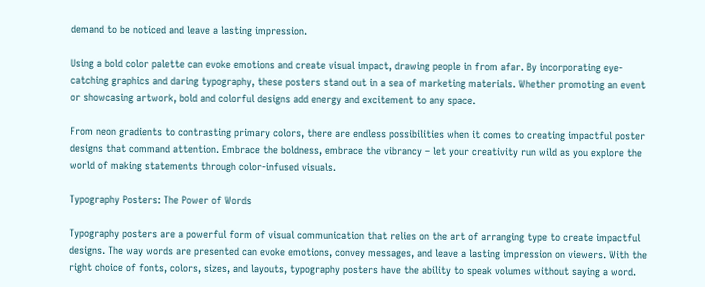demand to be noticed and leave a lasting impression.

Using a bold color palette can evoke emotions and create visual impact, drawing people in from afar. By incorporating eye-catching graphics and daring typography, these posters stand out in a sea of marketing materials. Whether promoting an event or showcasing artwork, bold and colorful designs add energy and excitement to any space.

From neon gradients to contrasting primary colors, there are endless possibilities when it comes to creating impactful poster designs that command attention. Embrace the boldness, embrace the vibrancy – let your creativity run wild as you explore the world of making statements through color-infused visuals.

Typography Posters: The Power of Words

Typography posters are a powerful form of visual communication that relies on the art of arranging type to create impactful designs. The way words are presented can evoke emotions, convey messages, and leave a lasting impression on viewers. With the right choice of fonts, colors, sizes, and layouts, typography posters have the ability to speak volumes without saying a word.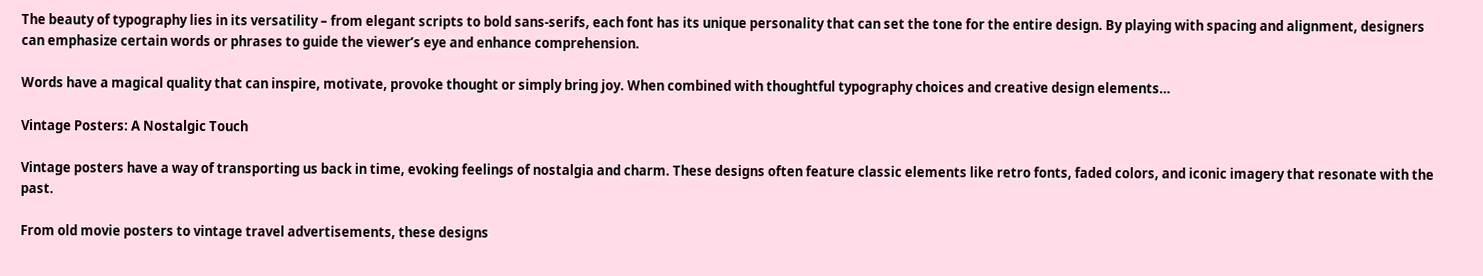The beauty of typography lies in its versatility – from elegant scripts to bold sans-serifs, each font has its unique personality that can set the tone for the entire design. By playing with spacing and alignment, designers can emphasize certain words or phrases to guide the viewer’s eye and enhance comprehension.

Words have a magical quality that can inspire, motivate, provoke thought or simply bring joy. When combined with thoughtful typography choices and creative design elements…

Vintage Posters: A Nostalgic Touch

Vintage posters have a way of transporting us back in time, evoking feelings of nostalgia and charm. These designs often feature classic elements like retro fonts, faded colors, and iconic imagery that resonate with the past.

From old movie posters to vintage travel advertisements, these designs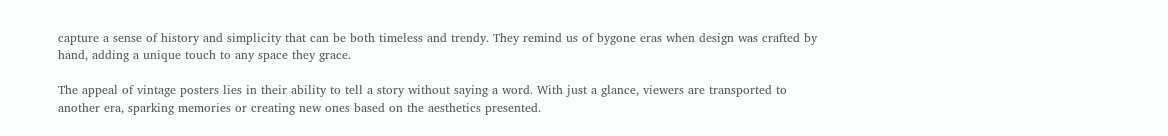capture a sense of history and simplicity that can be both timeless and trendy. They remind us of bygone eras when design was crafted by hand, adding a unique touch to any space they grace.

The appeal of vintage posters lies in their ability to tell a story without saying a word. With just a glance, viewers are transported to another era, sparking memories or creating new ones based on the aesthetics presented.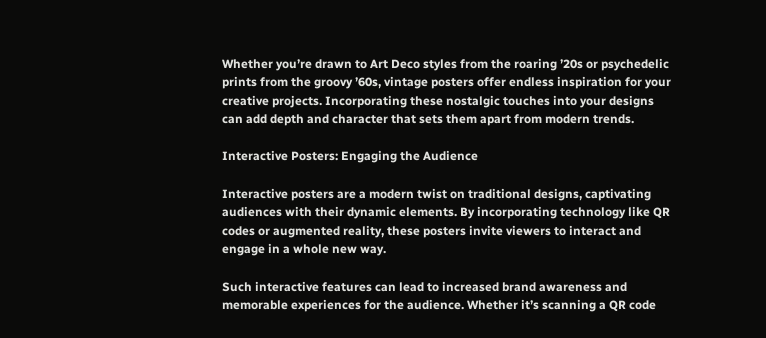Whether you’re drawn to Art Deco styles from the roaring ’20s or psychedelic prints from the groovy ’60s, vintage posters offer endless inspiration for your creative projects. Incorporating these nostalgic touches into your designs can add depth and character that sets them apart from modern trends.

Interactive Posters: Engaging the Audience

Interactive posters are a modern twist on traditional designs, captivating audiences with their dynamic elements. By incorporating technology like QR codes or augmented reality, these posters invite viewers to interact and engage in a whole new way.

Such interactive features can lead to increased brand awareness and memorable experiences for the audience. Whether it’s scanning a QR code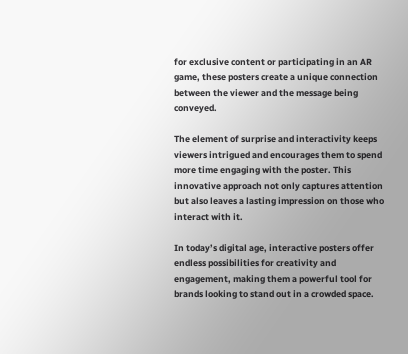for exclusive content or participating in an AR game, these posters create a unique connection between the viewer and the message being conveyed.

The element of surprise and interactivity keeps viewers intrigued and encourages them to spend more time engaging with the poster. This innovative approach not only captures attention but also leaves a lasting impression on those who interact with it.

In today’s digital age, interactive posters offer endless possibilities for creativity and engagement, making them a powerful tool for brands looking to stand out in a crowded space.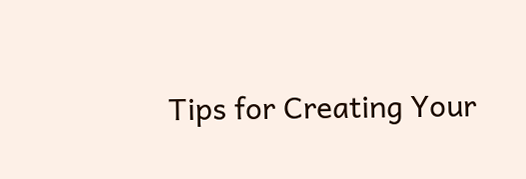Tips for Creating Your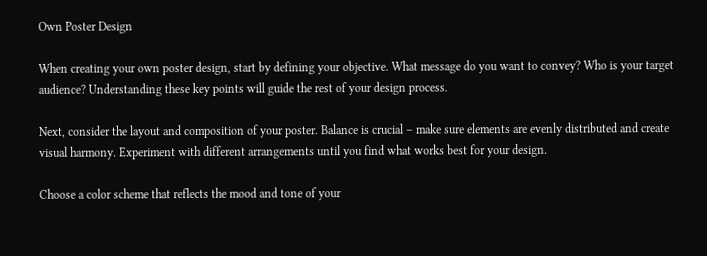Own Poster Design

When creating your own poster design, start by defining your objective. What message do you want to convey? Who is your target audience? Understanding these key points will guide the rest of your design process.

Next, consider the layout and composition of your poster. Balance is crucial – make sure elements are evenly distributed and create visual harmony. Experiment with different arrangements until you find what works best for your design.

Choose a color scheme that reflects the mood and tone of your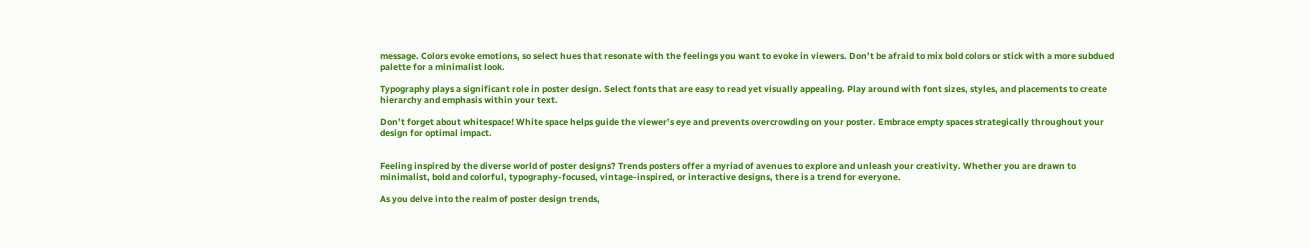message. Colors evoke emotions, so select hues that resonate with the feelings you want to evoke in viewers. Don’t be afraid to mix bold colors or stick with a more subdued palette for a minimalist look.

Typography plays a significant role in poster design. Select fonts that are easy to read yet visually appealing. Play around with font sizes, styles, and placements to create hierarchy and emphasis within your text.

Don’t forget about whitespace! White space helps guide the viewer’s eye and prevents overcrowding on your poster. Embrace empty spaces strategically throughout your design for optimal impact.


Feeling inspired by the diverse world of poster designs? Trends posters offer a myriad of avenues to explore and unleash your creativity. Whether you are drawn to minimalist, bold and colorful, typography-focused, vintage-inspired, or interactive designs, there is a trend for everyone.

As you delve into the realm of poster design trends,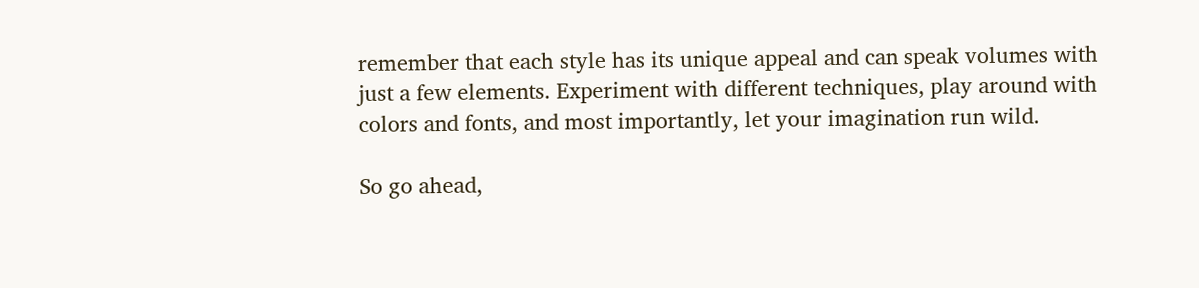remember that each style has its unique appeal and can speak volumes with just a few elements. Experiment with different techniques, play around with colors and fonts, and most importantly, let your imagination run wild.

So go ahead,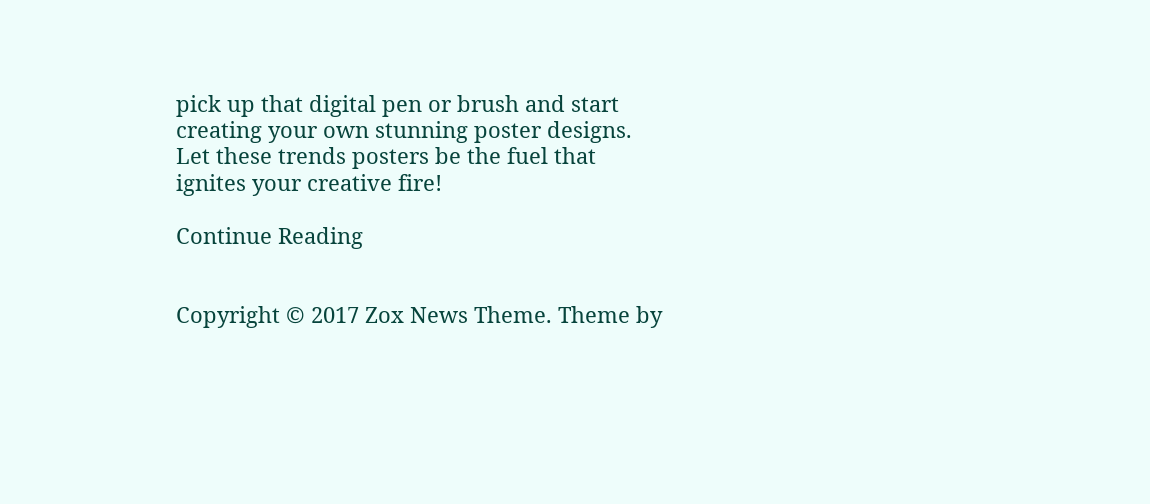pick up that digital pen or brush and start creating your own stunning poster designs. Let these trends posters be the fuel that ignites your creative fire!

Continue Reading


Copyright © 2017 Zox News Theme. Theme by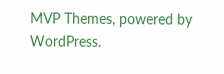MVP Themes, powered by WordPress.